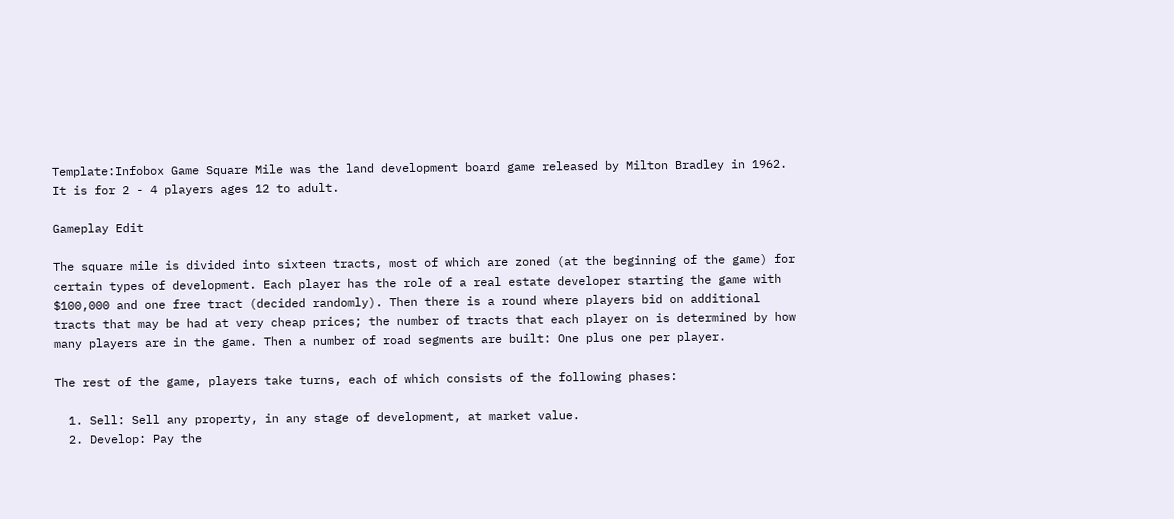Template:Infobox Game Square Mile was the land development board game released by Milton Bradley in 1962. It is for 2 - 4 players ages 12 to adult.

Gameplay Edit

The square mile is divided into sixteen tracts, most of which are zoned (at the beginning of the game) for certain types of development. Each player has the role of a real estate developer starting the game with $100,000 and one free tract (decided randomly). Then there is a round where players bid on additional tracts that may be had at very cheap prices; the number of tracts that each player on is determined by how many players are in the game. Then a number of road segments are built: One plus one per player.

The rest of the game, players take turns, each of which consists of the following phases:

  1. Sell: Sell any property, in any stage of development, at market value.
  2. Develop: Pay the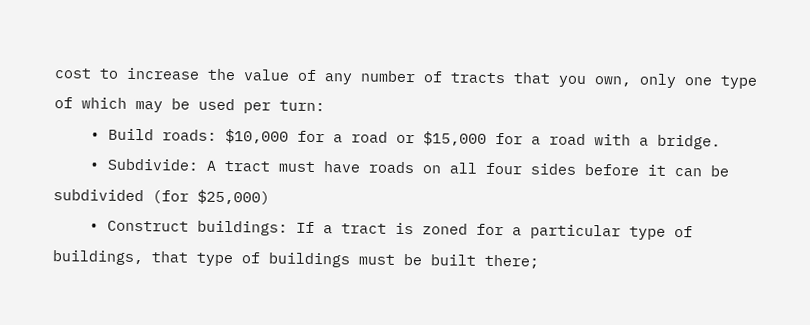cost to increase the value of any number of tracts that you own, only one type of which may be used per turn:
    • Build roads: $10,000 for a road or $15,000 for a road with a bridge.
    • Subdivide: A tract must have roads on all four sides before it can be subdivided (for $25,000)
    • Construct buildings: If a tract is zoned for a particular type of buildings, that type of buildings must be built there;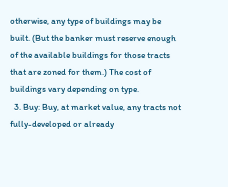otherwise, any type of buildings may be built. (But the banker must reserve enough of the available buildings for those tracts that are zoned for them.) The cost of buildings vary depending on type.
  3. Buy: Buy, at market value, any tracts not fully-developed or already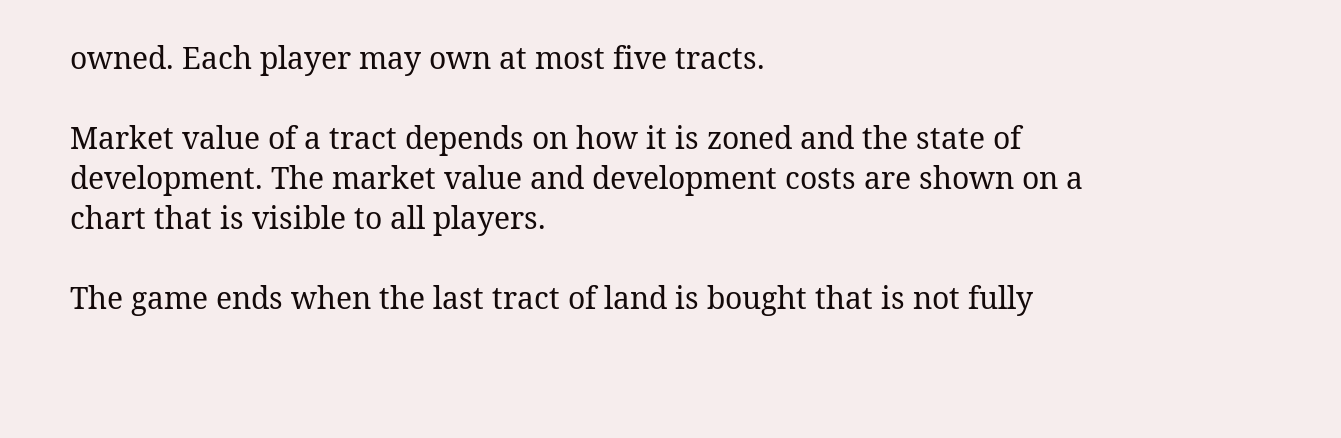owned. Each player may own at most five tracts.

Market value of a tract depends on how it is zoned and the state of development. The market value and development costs are shown on a chart that is visible to all players.

The game ends when the last tract of land is bought that is not fully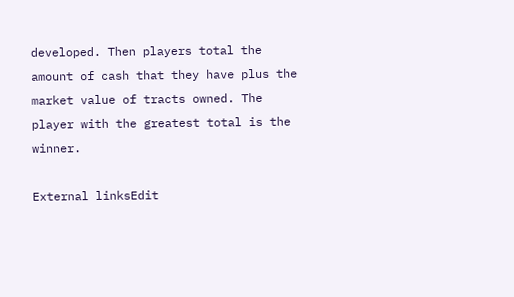developed. Then players total the amount of cash that they have plus the market value of tracts owned. The player with the greatest total is the winner.

External linksEdit